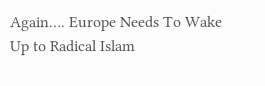Again…. Europe Needs To Wake Up to Radical Islam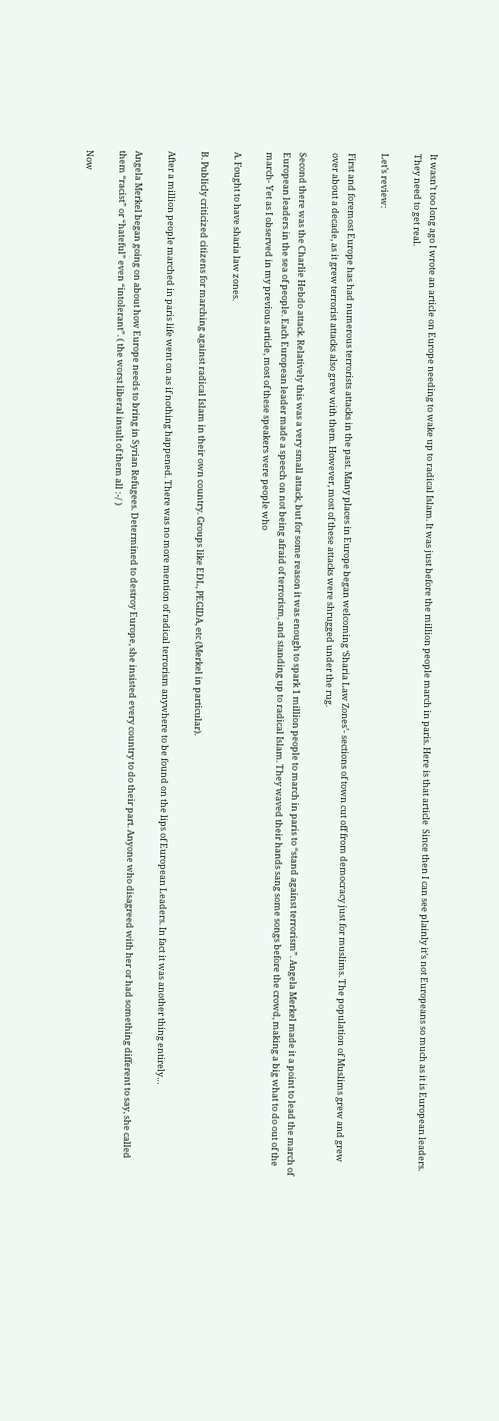It wasn’t too long ago I wrote an article on Europe needing to wake up to radical Islam. It was just before the million people march in paris. Here is that article  Since then I can see plainly it’s not Europeans so much as it is European leaders. They need to get real.

Let’s review:

First and foremost Europe has had numerous terrorists attacks in the past. Many places in Europe began welcoming ‘Sharia Law Zones’- sections of town cut off from democracy just for muslims. The population of Muslims grew and grew over about a decade, as it grew terrorist attacks also grew with them. However, most of these attacks were shrugged under the rug.

Second there was the Charlie Hebdo attack. Relatively this was a very small attack, but for some reason it was enough to spark 1 million people to march in paris to “stand against terrorism”. Angela Merkel made it a point to lead the march of European leaders in the sea of people. Each European leader made a speech on not being afraid of terrorism, and standing up to radical Islam. They waved their hands sang some songs before the crowd, making a big what to do out of the march- Yet as I observed in my previous article, most of these speakers were people who

A. Fought to have sharia law zones.

B. Publicly criticized citizens for marching against radical Islam in their own country. Groups like EDL, PEGIDA, etc (Merkel in particular).

After a million people marched in paris life went on as if nothing happened. There was no more mention of radical terrorism anywhere to be found on the lips of European Leaders. In fact it was another thing entirely…

Angela Merkel began going on about how Europe needs to bring in Syrian Refugees. Determined to destroy Europe, she insisted every country to do their part. Anyone who disagreed with her or had something different to say, she called them “racist” or “hateful” even “intolerant”. ( the worst liberal insult of them all :-/ )

Now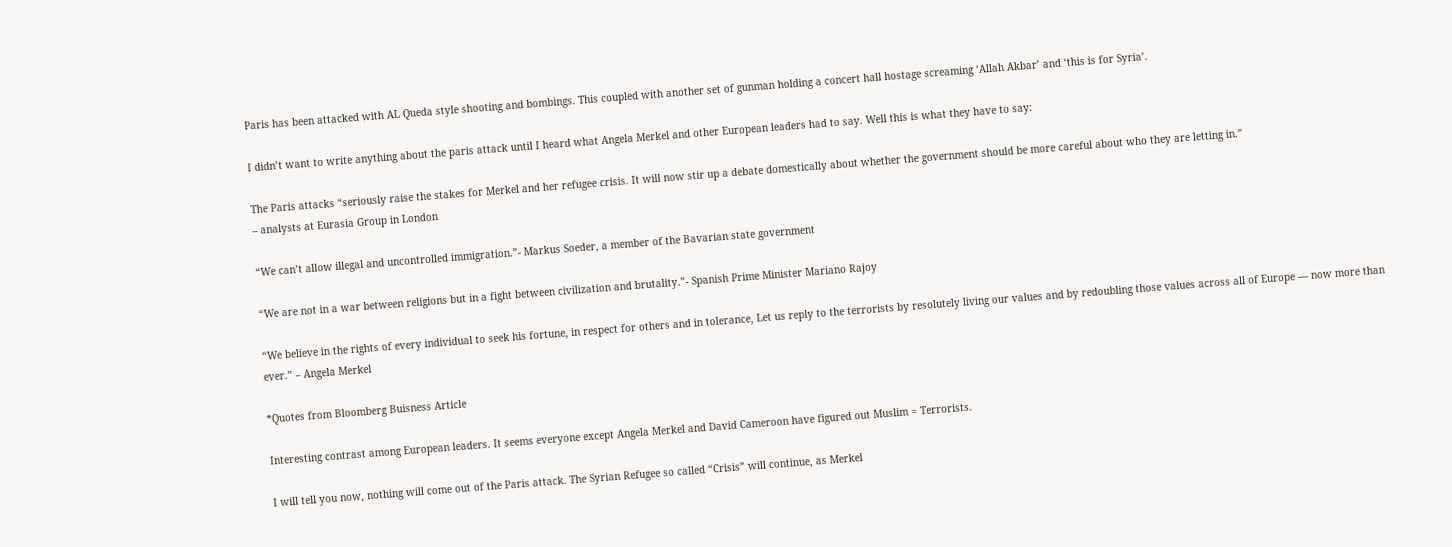Paris has been attacked with AL Queda style shooting and bombings. This coupled with another set of gunman holding a concert hall hostage screaming ‘Allah Akbar’ and ‘this is for Syria’.

I didn’t want to write anything about the paris attack until I heard what Angela Merkel and other European leaders had to say. Well this is what they have to say:

The Paris attacks “seriously raise the stakes for Merkel and her refugee crisis. It will now stir up a debate domestically about whether the government should be more careful about who they are letting in.”
– analysts at Eurasia Group in London

“We can’t allow illegal and uncontrolled immigration.”- Markus Soeder, a member of the Bavarian state government

“We are not in a war between religions but in a fight between civilization and brutality.”- Spanish Prime Minister Mariano Rajoy

“We believe in the rights of every individual to seek his fortune, in respect for others and in tolerance, Let us reply to the terrorists by resolutely living our values and by redoubling those values across all of Europe — now more than ever.” – Angela Merkel

*Quotes from Bloomberg Buisness Article

Interesting contrast among European leaders. It seems everyone except Angela Merkel and David Cameroon have figured out Muslim = Terrorists.

I will tell you now, nothing will come out of the Paris attack. The Syrian Refugee so called “Crisis” will continue, as Merkel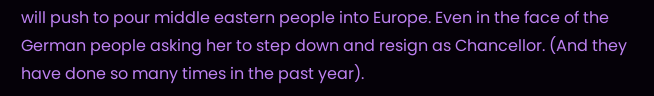will push to pour middle eastern people into Europe. Even in the face of the German people asking her to step down and resign as Chancellor. (And they have done so many times in the past year).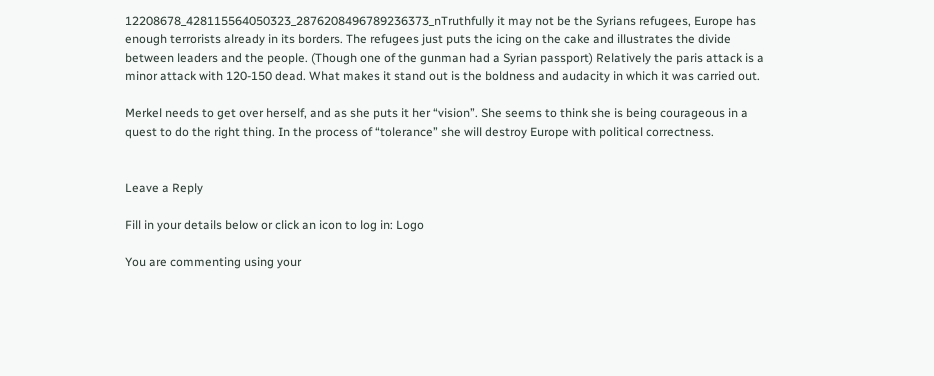12208678_428115564050323_2876208496789236373_nTruthfully it may not be the Syrians refugees, Europe has enough terrorists already in its borders. The refugees just puts the icing on the cake and illustrates the divide between leaders and the people. (Though one of the gunman had a Syrian passport) Relatively the paris attack is a minor attack with 120-150 dead. What makes it stand out is the boldness and audacity in which it was carried out.

Merkel needs to get over herself, and as she puts it her “vision”. She seems to think she is being courageous in a quest to do the right thing. In the process of “tolerance” she will destroy Europe with political correctness.


Leave a Reply

Fill in your details below or click an icon to log in: Logo

You are commenting using your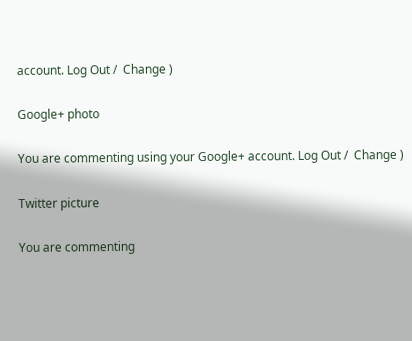account. Log Out /  Change )

Google+ photo

You are commenting using your Google+ account. Log Out /  Change )

Twitter picture

You are commenting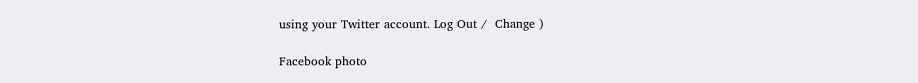using your Twitter account. Log Out /  Change )

Facebook photo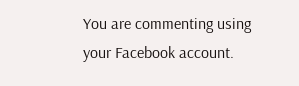You are commenting using your Facebook account.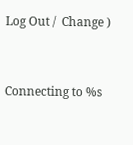Log Out /  Change )


Connecting to %s